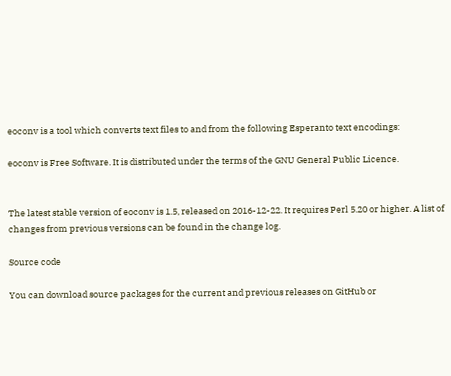eoconv is a tool which converts text files to and from the following Esperanto text encodings:

eoconv is Free Software. It is distributed under the terms of the GNU General Public Licence.


The latest stable version of eoconv is 1.5, released on 2016-12-22. It requires Perl 5.20 or higher. A list of changes from previous versions can be found in the change log.

Source code

You can download source packages for the current and previous releases on GitHub or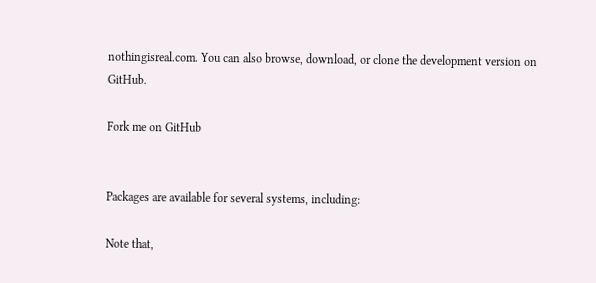nothingisreal.com. You can also browse, download, or clone the development version on GitHub.

Fork me on GitHub


Packages are available for several systems, including:

Note that,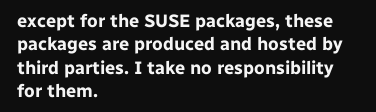except for the SUSE packages, these packages are produced and hosted by third parties. I take no responsibility for them.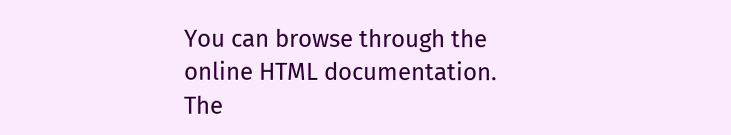You can browse through the online HTML documentation. The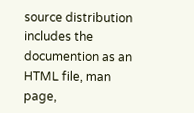source distribution includes the documention as an HTML file, man page,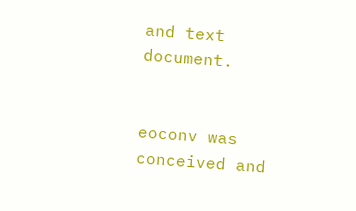and text document.


eoconv was conceived and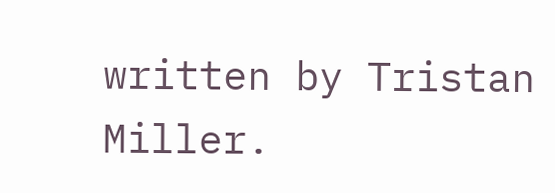written by Tristan Miller.